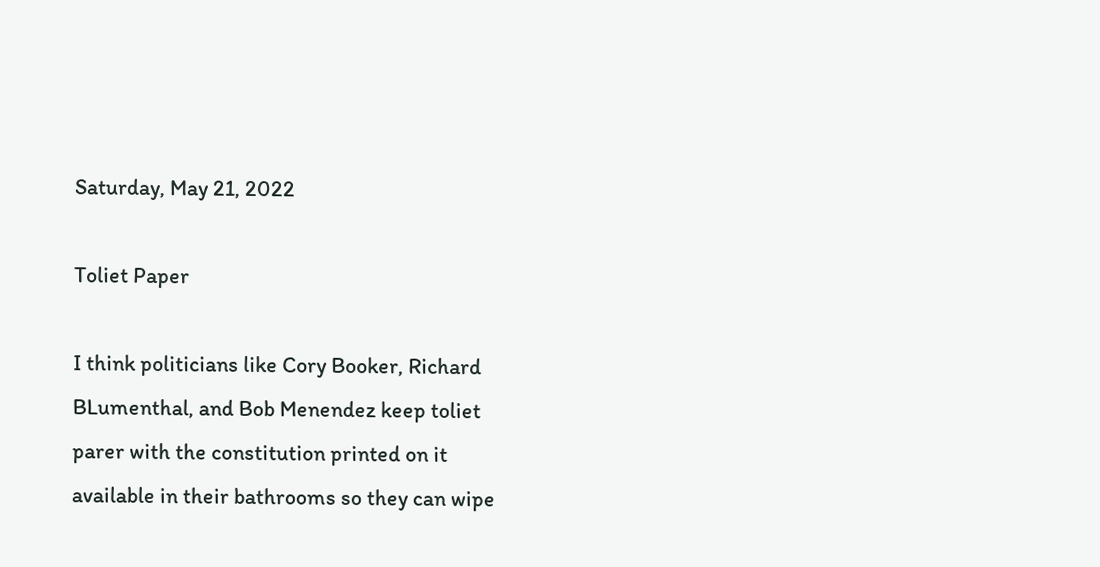Saturday, May 21, 2022

Toliet Paper

I think politicians like Cory Booker, Richard BLumenthal, and Bob Menendez keep toliet parer with the constitution printed on it available in their bathrooms so they can wipe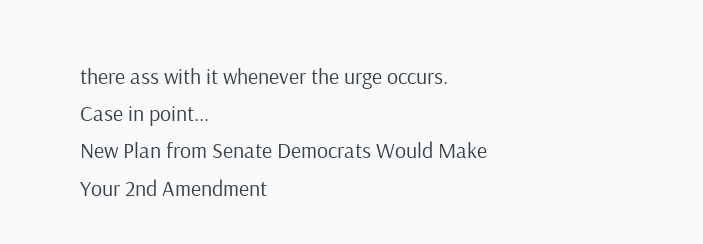there ass with it whenever the urge occurs. Case in point...
New Plan from Senate Democrats Would Make Your 2nd Amendment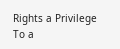Rights a Privilege
To a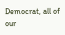Democrat, all of our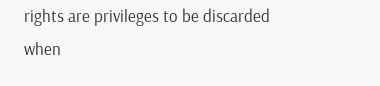rights are privileges to be discarded when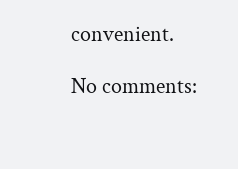convenient.

No comments: